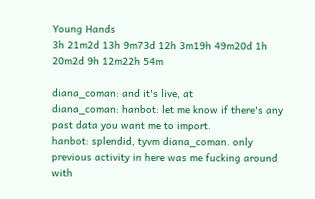Young Hands
3h 21m2d 13h 9m73d 12h 3m19h 49m20d 1h 20m2d 9h 12m22h 54m

diana_coman: and it's live, at
diana_coman: hanbot: let me know if there's any past data you want me to import.
hanbot: splendid, tyvm diana_coman. only previous activity in here was me fucking around with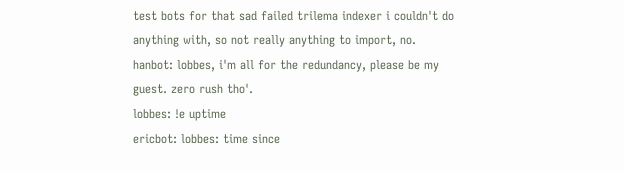test bots for that sad failed trilema indexer i couldn't do anything with, so not really anything to import, no.
hanbot: lobbes, i'm all for the redundancy, please be my guest. zero rush tho'.
lobbes: !e uptime
ericbot: lobbes: time since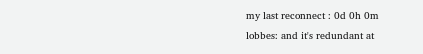my last reconnect : 0d 0h 0m
lobbes: and it's redundant at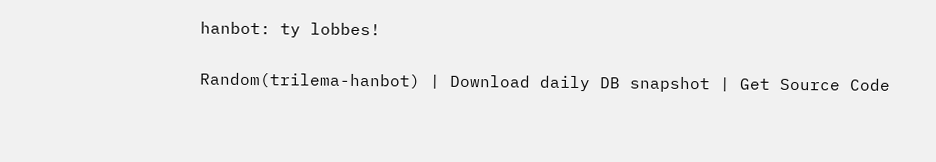hanbot: ty lobbes!

Random(trilema-hanbot) | Download daily DB snapshot | Get Source Code